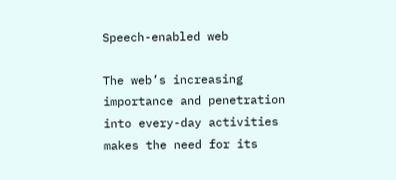Speech-enabled web

The web’s increasing importance and penetration into every-day activities makes the need for its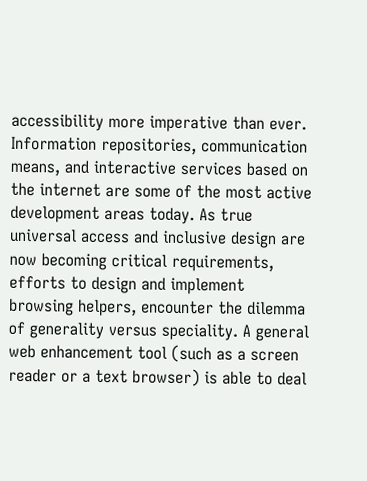accessibility more imperative than ever. Information repositories, communication means, and interactive services based on the internet are some of the most active development areas today. As true universal access and inclusive design are now becoming critical requirements, efforts to design and implement browsing helpers, encounter the dilemma of generality versus speciality. A general web enhancement tool (such as a screen reader or a text browser) is able to deal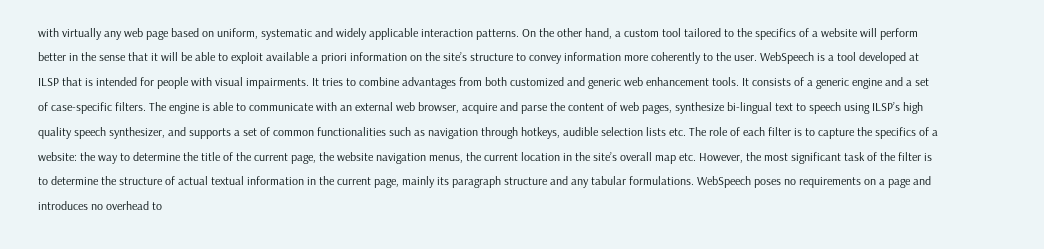with virtually any web page based on uniform, systematic and widely applicable interaction patterns. On the other hand, a custom tool tailored to the specifics of a website will perform better in the sense that it will be able to exploit available a priori information on the site’s structure to convey information more coherently to the user. WebSpeech is a tool developed at ILSP that is intended for people with visual impairments. It tries to combine advantages from both customized and generic web enhancement tools. It consists of a generic engine and a set of case-specific filters. The engine is able to communicate with an external web browser, acquire and parse the content of web pages, synthesize bi-lingual text to speech using ILSP’s high quality speech synthesizer, and supports a set of common functionalities such as navigation through hotkeys, audible selection lists etc. The role of each filter is to capture the specifics of a website: the way to determine the title of the current page, the website navigation menus, the current location in the site’s overall map etc. However, the most significant task of the filter is to determine the structure of actual textual information in the current page, mainly its paragraph structure and any tabular formulations. WebSpeech poses no requirements on a page and introduces no overhead to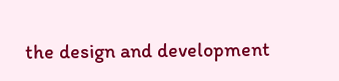the design and development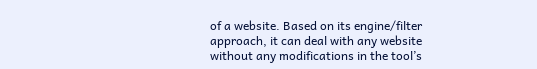of a website. Based on its engine/filter approach, it can deal with any website without any modifications in the tool’s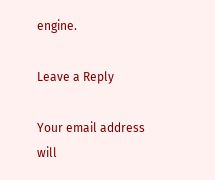engine.

Leave a Reply

Your email address will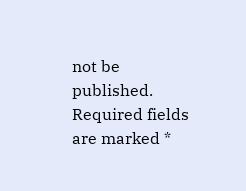not be published. Required fields are marked *